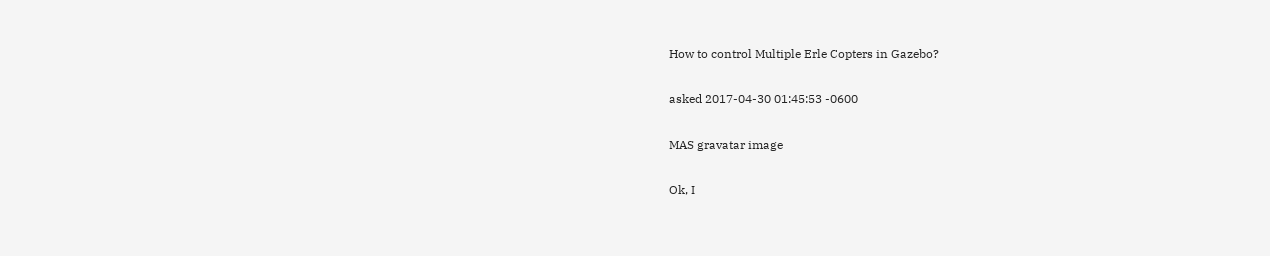How to control Multiple Erle Copters in Gazebo?

asked 2017-04-30 01:45:53 -0600

MAS gravatar image

Ok, I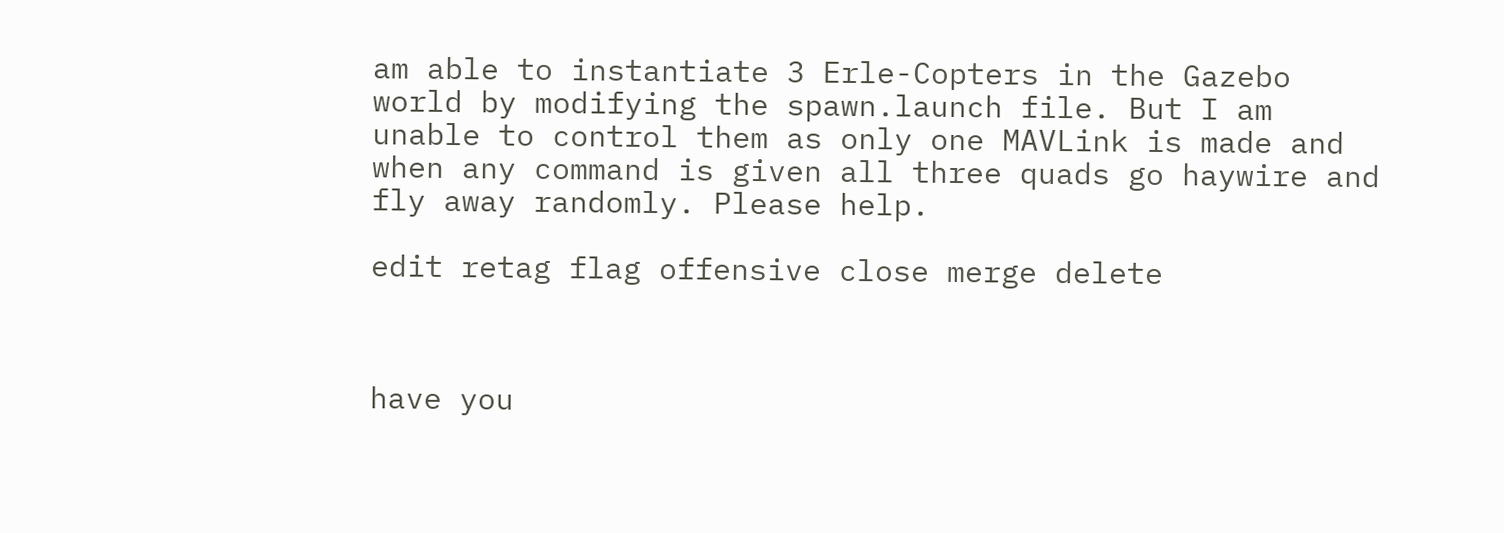am able to instantiate 3 Erle-Copters in the Gazebo world by modifying the spawn.launch file. But I am unable to control them as only one MAVLink is made and when any command is given all three quads go haywire and fly away randomly. Please help.

edit retag flag offensive close merge delete



have you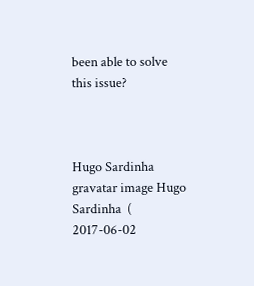been able to solve this issue?



Hugo Sardinha gravatar image Hugo Sardinha  ( 2017-06-02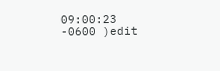09:00:23 -0600 )edit